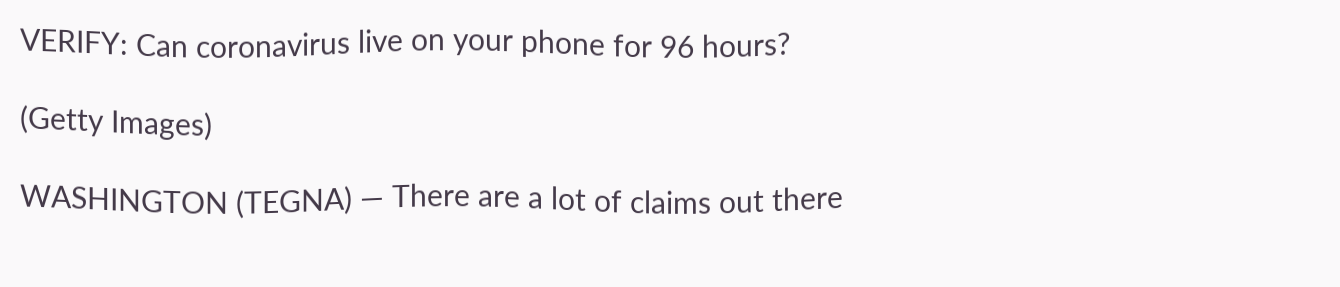VERIFY: Can coronavirus live on your phone for 96 hours?

(Getty Images)

WASHINGTON (TEGNA) — There are a lot of claims out there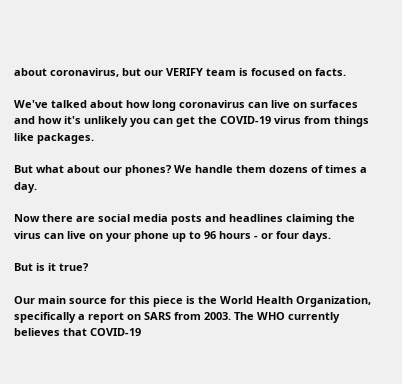about coronavirus, but our VERIFY team is focused on facts.

We've talked about how long coronavirus can live on surfaces and how it's unlikely you can get the COVID-19 virus from things like packages.

But what about our phones? We handle them dozens of times a day.

Now there are social media posts and headlines claiming the virus can live on your phone up to 96 hours - or four days.

But is it true?

Our main source for this piece is the World Health Organization, specifically a report on SARS from 2003. The WHO currently believes that COVID-19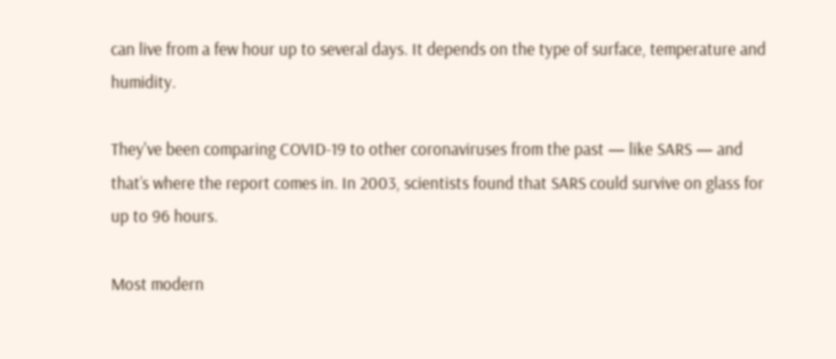can live from a few hour up to several days. It depends on the type of surface, temperature and humidity.

They've been comparing COVID-19 to other coronaviruses from the past — like SARS — and that’s where the report comes in. In 2003, scientists found that SARS could survive on glass for up to 96 hours.

Most modern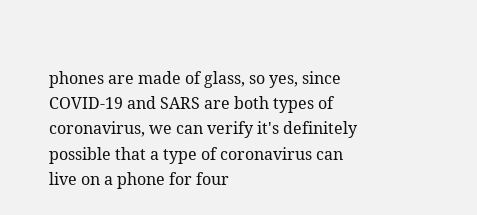phones are made of glass, so yes, since COVID-19 and SARS are both types of coronavirus, we can verify it's definitely possible that a type of coronavirus can live on a phone for four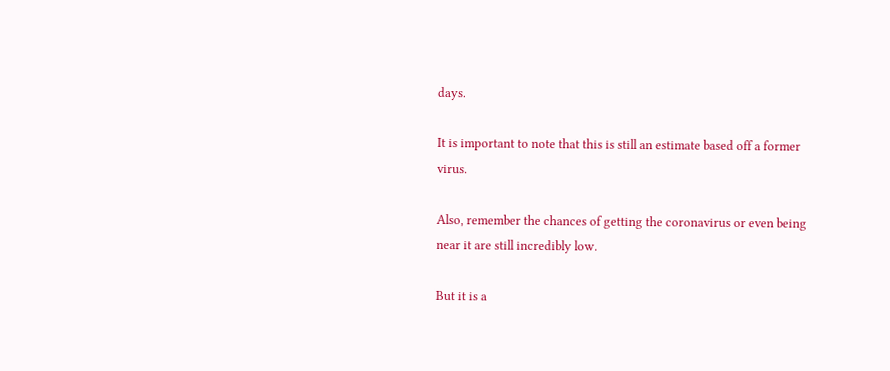days.

It is important to note that this is still an estimate based off a former virus.

Also, remember the chances of getting the coronavirus or even being near it are still incredibly low.

But it is a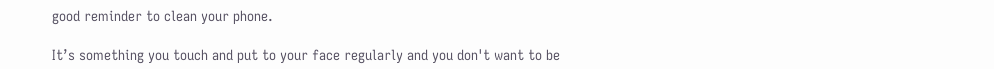good reminder to clean your phone.

It’s something you touch and put to your face regularly and you don't want to be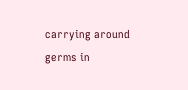carrying around germs in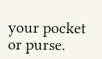your pocket or purse.